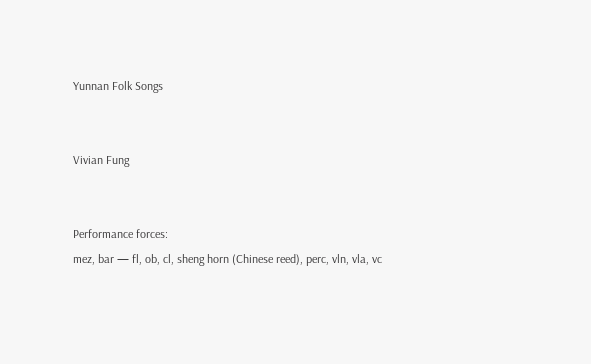Yunnan Folk Songs


Vivian Fung


Performance forces:
mez, bar — fl, ob, cl, sheng horn (Chinese reed), perc, vln, vla, vc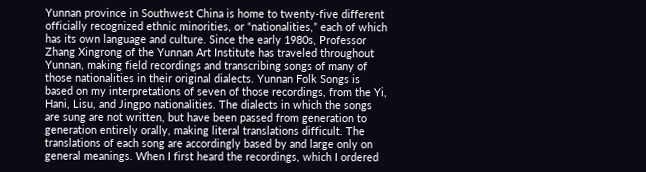Yunnan province in Southwest China is home to twenty-five different officially recognized ethnic minorities, or “nationalities,” each of which has its own language and culture. Since the early 1980s, Professor Zhang Xingrong of the Yunnan Art Institute has traveled throughout Yunnan, making field recordings and transcribing songs of many of those nationalities in their original dialects. Yunnan Folk Songs is based on my interpretations of seven of those recordings, from the Yi, Hani, Lisu, and Jingpo nationalities. The dialects in which the songs are sung are not written, but have been passed from generation to generation entirely orally, making literal translations difficult. The translations of each song are accordingly based by and large only on general meanings. When I first heard the recordings, which I ordered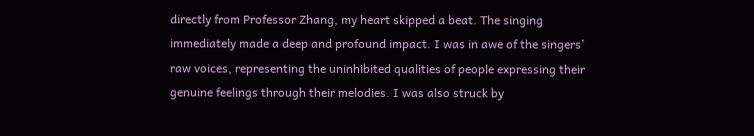directly from Professor Zhang, my heart skipped a beat. The singing immediately made a deep and profound impact. I was in awe of the singers’ raw voices, representing the uninhibited qualities of people expressing their genuine feelings through their melodies. I was also struck by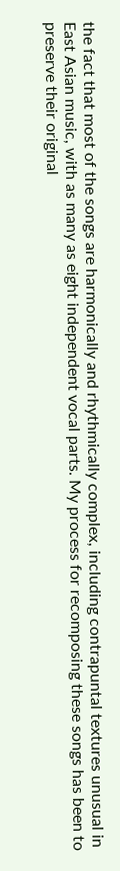the fact that most of the songs are harmonically and rhythmically complex, including contrapuntal textures unusual in East Asian music, with as many as eight independent vocal parts. My process for recomposing these songs has been to preserve their original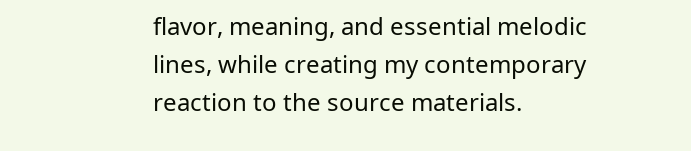flavor, meaning, and essential melodic lines, while creating my contemporary reaction to the source materials.